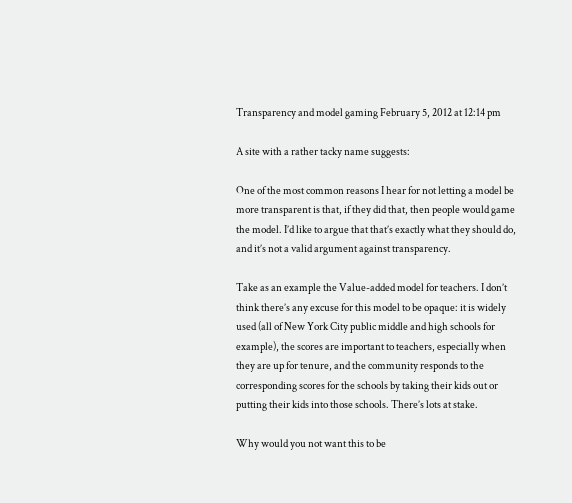Transparency and model gaming February 5, 2012 at 12:14 pm

A site with a rather tacky name suggests:

One of the most common reasons I hear for not letting a model be more transparent is that, if they did that, then people would game the model. I’d like to argue that that’s exactly what they should do, and it’s not a valid argument against transparency.

Take as an example the Value-added model for teachers. I don’t think there’s any excuse for this model to be opaque: it is widely used (all of New York City public middle and high schools for example), the scores are important to teachers, especially when they are up for tenure, and the community responds to the corresponding scores for the schools by taking their kids out or putting their kids into those schools. There’s lots at stake.

Why would you not want this to be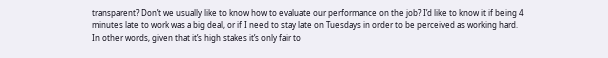transparent? Don’t we usually like to know how to evaluate our performance on the job? I’d like to know it if being 4 minutes late to work was a big deal, or if I need to stay late on Tuesdays in order to be perceived as working hard. In other words, given that it’s high stakes it’s only fair to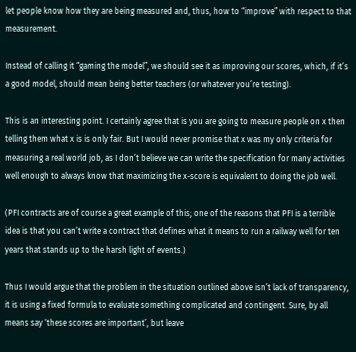let people know how they are being measured and, thus, how to “improve” with respect to that measurement.

Instead of calling it “gaming the model”, we should see it as improving our scores, which, if it’s a good model, should mean being better teachers (or whatever you’re testing).

This is an interesting point. I certainly agree that is you are going to measure people on x then telling them what x is is only fair. But I would never promise that x was my only criteria for measuring a real world job, as I don’t believe we can write the specification for many activities well enough to always know that maximizing the x-score is equivalent to doing the job well.

(PFI contracts are of course a great example of this; one of the reasons that PFI is a terrible idea is that you can’t write a contract that defines what it means to run a railway well for ten years that stands up to the harsh light of events.)

Thus I would argue that the problem in the situation outlined above isn’t lack of transparency, it is using a fixed formula to evaluate something complicated and contingent. Sure, by all means say ‘these scores are important’, but leave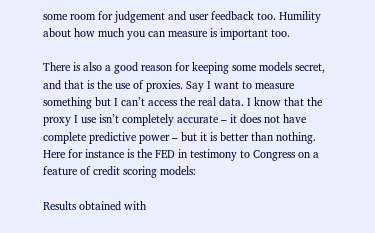some room for judgement and user feedback too. Humility about how much you can measure is important too.

There is also a good reason for keeping some models secret, and that is the use of proxies. Say I want to measure something but I can’t access the real data. I know that the proxy I use isn’t completely accurate – it does not have complete predictive power – but it is better than nothing. Here for instance is the FED in testimony to Congress on a feature of credit scoring models:

Results obtained with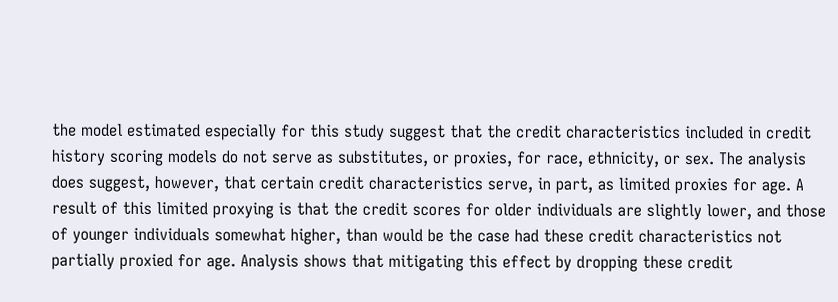the model estimated especially for this study suggest that the credit characteristics included in credit history scoring models do not serve as substitutes, or proxies, for race, ethnicity, or sex. The analysis does suggest, however, that certain credit characteristics serve, in part, as limited proxies for age. A result of this limited proxying is that the credit scores for older individuals are slightly lower, and those of younger individuals somewhat higher, than would be the case had these credit characteristics not partially proxied for age. Analysis shows that mitigating this effect by dropping these credit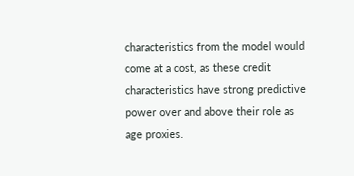characteristics from the model would come at a cost, as these credit characteristics have strong predictive power over and above their role as age proxies.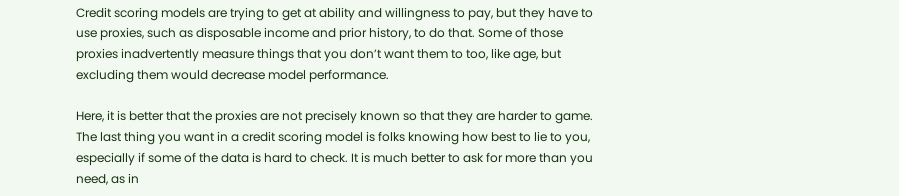Credit scoring models are trying to get at ability and willingness to pay, but they have to use proxies, such as disposable income and prior history, to do that. Some of those proxies inadvertently measure things that you don’t want them to too, like age, but excluding them would decrease model performance.

Here, it is better that the proxies are not precisely known so that they are harder to game. The last thing you want in a credit scoring model is folks knowing how best to lie to you, especially if some of the data is hard to check. It is much better to ask for more than you need, as in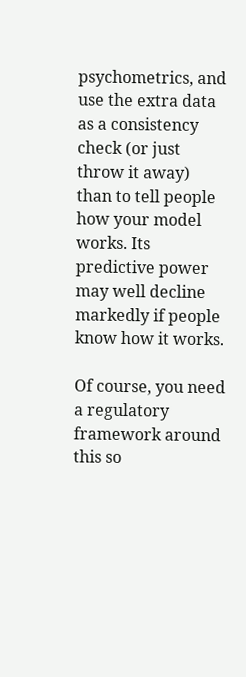psychometrics, and use the extra data as a consistency check (or just throw it away) than to tell people how your model works. Its predictive power may well decline markedly if people know how it works.

Of course, you need a regulatory framework around this so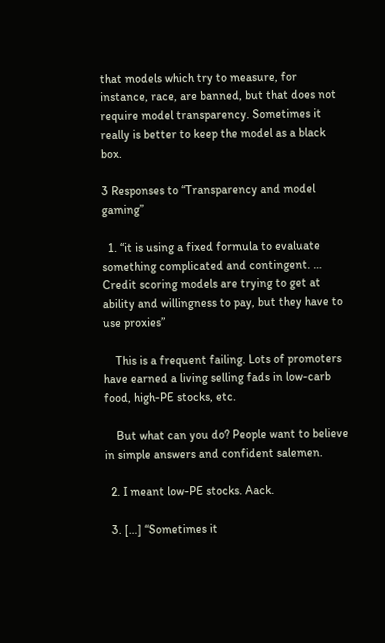that models which try to measure, for instance, race, are banned, but that does not require model transparency. Sometimes it really is better to keep the model as a black box.

3 Responses to “Transparency and model gaming”

  1. “it is using a fixed formula to evaluate something complicated and contingent. … Credit scoring models are trying to get at ability and willingness to pay, but they have to use proxies”

    This is a frequent failing. Lots of promoters have earned a living selling fads in low-carb food, high-PE stocks, etc.

    But what can you do? People want to believe in simple answers and confident salemen.

  2. I meant low-PE stocks. Aack.

  3. […] “Sometimes it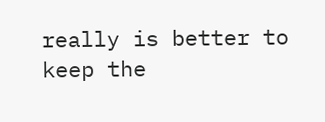really is better to keep the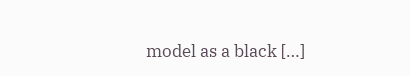model as a black […]